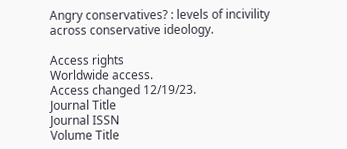Angry conservatives? : levels of incivility across conservative ideology.

Access rights
Worldwide access.
Access changed 12/19/23.
Journal Title
Journal ISSN
Volume Title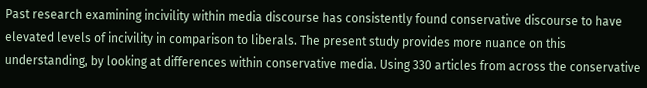Past research examining incivility within media discourse has consistently found conservative discourse to have elevated levels of incivility in comparison to liberals. The present study provides more nuance on this understanding, by looking at differences within conservative media. Using 330 articles from across the conservative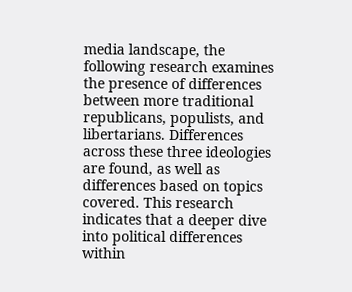media landscape, the following research examines the presence of differences between more traditional republicans, populists, and libertarians. Differences across these three ideologies are found, as well as differences based on topics covered. This research indicates that a deeper dive into political differences within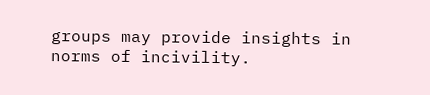groups may provide insights in norms of incivility.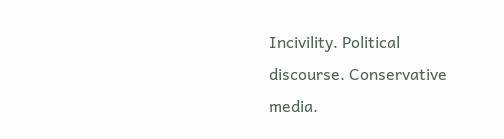Incivility. Political discourse. Conservative media.